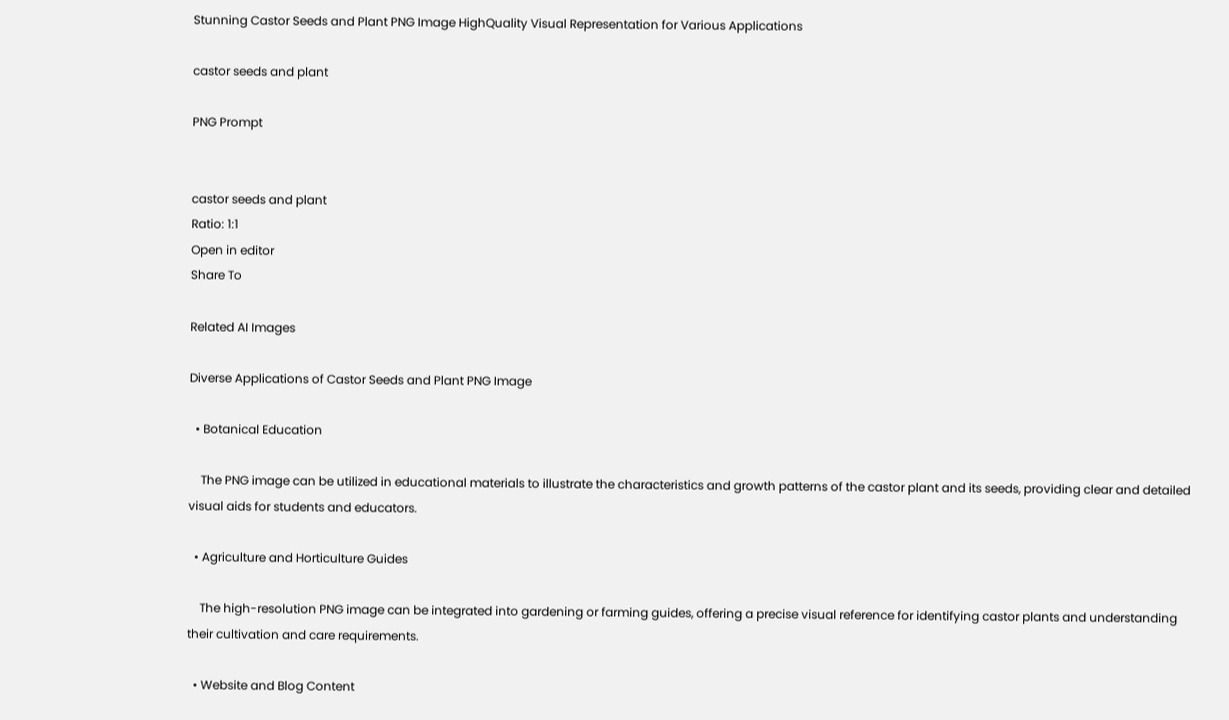Stunning Castor Seeds and Plant PNG Image HighQuality Visual Representation for Various Applications

castor seeds and plant

PNG Prompt


castor seeds and plant
Ratio: 1:1
Open in editor
Share To

Related AI Images

Diverse Applications of Castor Seeds and Plant PNG Image

  • Botanical Education

    The PNG image can be utilized in educational materials to illustrate the characteristics and growth patterns of the castor plant and its seeds, providing clear and detailed visual aids for students and educators.

  • Agriculture and Horticulture Guides

    The high-resolution PNG image can be integrated into gardening or farming guides, offering a precise visual reference for identifying castor plants and understanding their cultivation and care requirements.

  • Website and Blog Content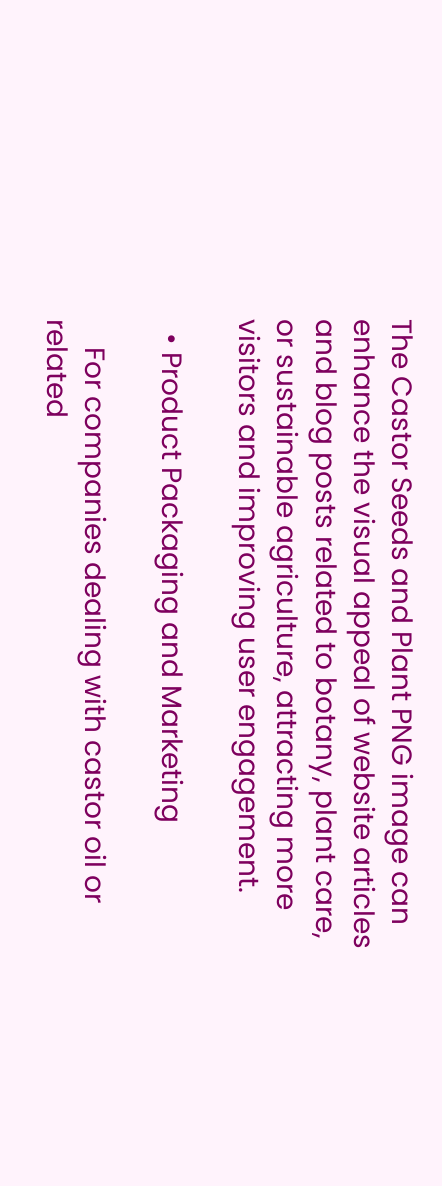The Castor Seeds and Plant PNG image can enhance the visual appeal of website articles and blog posts related to botany, plant care, or sustainable agriculture, attracting more visitors and improving user engagement.

  • Product Packaging and Marketing

    For companies dealing with castor oil or related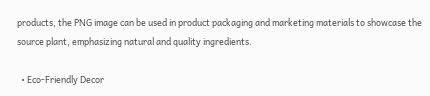products, the PNG image can be used in product packaging and marketing materials to showcase the source plant, emphasizing natural and quality ingredients.

  • Eco-Friendly Decor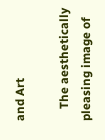and Art

    The aesthetically pleasing image of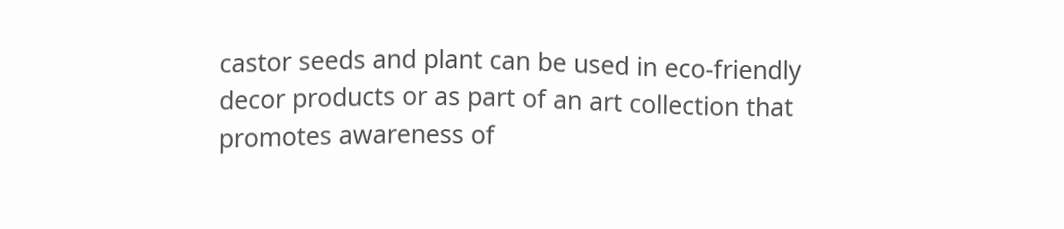castor seeds and plant can be used in eco-friendly decor products or as part of an art collection that promotes awareness of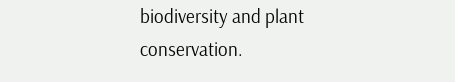biodiversity and plant conservation.